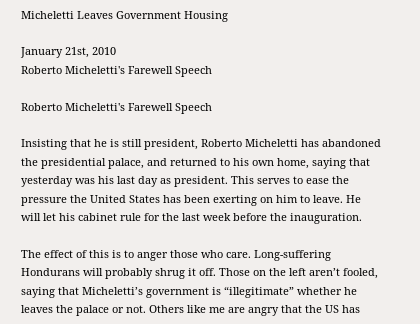Micheletti Leaves Government Housing

January 21st, 2010
Roberto Micheletti's Farewell Speech

Roberto Micheletti's Farewell Speech

Insisting that he is still president, Roberto Micheletti has abandoned the presidential palace, and returned to his own home, saying that yesterday was his last day as president. This serves to ease the pressure the United States has been exerting on him to leave. He will let his cabinet rule for the last week before the inauguration.

The effect of this is to anger those who care. Long-suffering Hondurans will probably shrug it off. Those on the left aren’t fooled, saying that Micheletti’s government is “illegitimate” whether he leaves the palace or not. Others like me are angry that the US has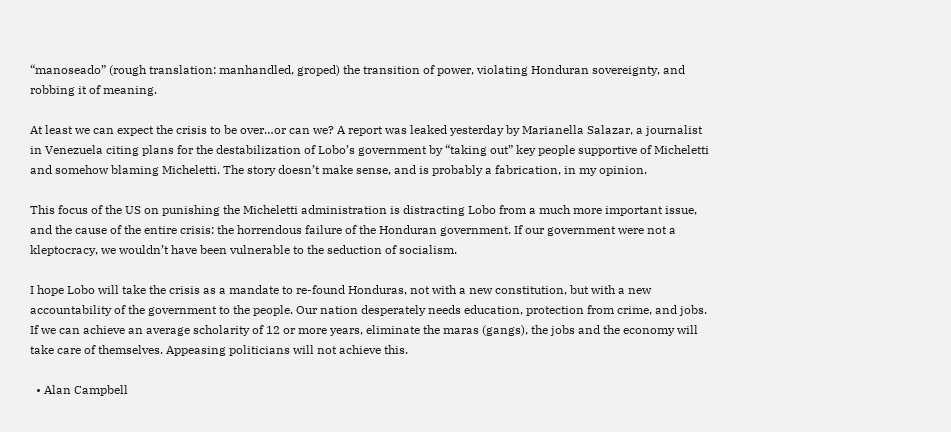“manoseado” (rough translation: manhandled, groped) the transition of power, violating Honduran sovereignty, and robbing it of meaning.

At least we can expect the crisis to be over…or can we? A report was leaked yesterday by Marianella Salazar, a journalist in Venezuela citing plans for the destabilization of Lobo’s government by “taking out” key people supportive of Micheletti and somehow blaming Micheletti. The story doesn’t make sense, and is probably a fabrication, in my opinion.

This focus of the US on punishing the Micheletti administration is distracting Lobo from a much more important issue, and the cause of the entire crisis: the horrendous failure of the Honduran government. If our government were not a kleptocracy, we wouldn’t have been vulnerable to the seduction of socialism.

I hope Lobo will take the crisis as a mandate to re-found Honduras, not with a new constitution, but with a new accountability of the government to the people. Our nation desperately needs education, protection from crime, and jobs. If we can achieve an average scholarity of 12 or more years, eliminate the maras (gangs), the jobs and the economy will take care of themselves. Appeasing politicians will not achieve this.

  • Alan Campbell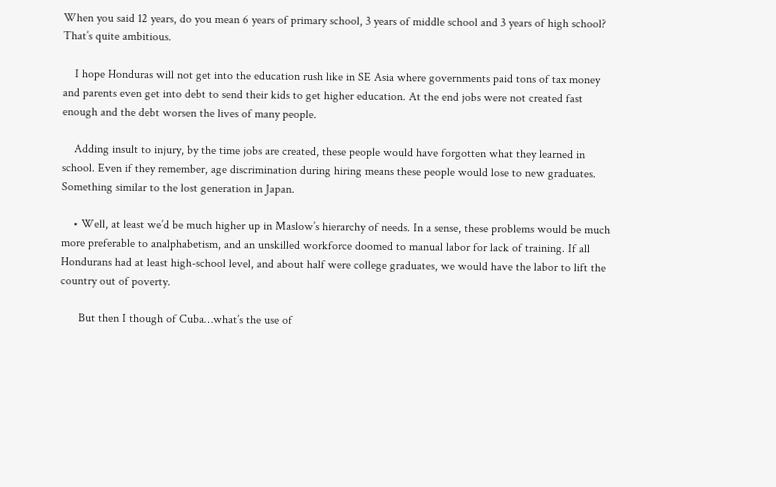When you said 12 years, do you mean 6 years of primary school, 3 years of middle school and 3 years of high school? That’s quite ambitious.

    I hope Honduras will not get into the education rush like in SE Asia where governments paid tons of tax money and parents even get into debt to send their kids to get higher education. At the end jobs were not created fast enough and the debt worsen the lives of many people.

    Adding insult to injury, by the time jobs are created, these people would have forgotten what they learned in school. Even if they remember, age discrimination during hiring means these people would lose to new graduates. Something similar to the lost generation in Japan.

    • Well, at least we’d be much higher up in Maslow’s hierarchy of needs. In a sense, these problems would be much more preferable to analphabetism, and an unskilled workforce doomed to manual labor for lack of training. If all Hondurans had at least high-school level, and about half were college graduates, we would have the labor to lift the country out of poverty.

      But then I though of Cuba…what’s the use of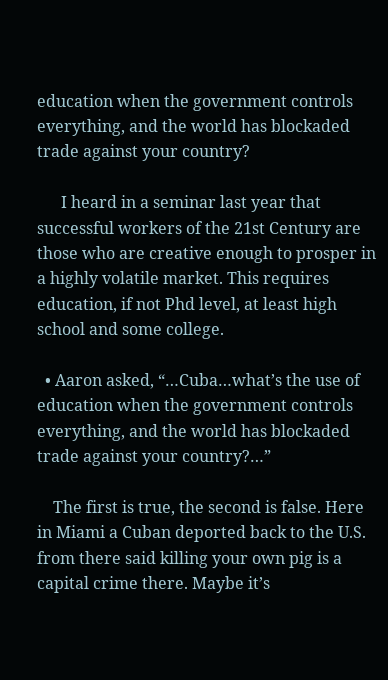education when the government controls everything, and the world has blockaded trade against your country?

      I heard in a seminar last year that successful workers of the 21st Century are those who are creative enough to prosper in a highly volatile market. This requires education, if not Phd level, at least high school and some college.

  • Aaron asked, “…Cuba…what’s the use of education when the government controls everything, and the world has blockaded trade against your country?…”

    The first is true, the second is false. Here in Miami a Cuban deported back to the U.S. from there said killing your own pig is a capital crime there. Maybe it’s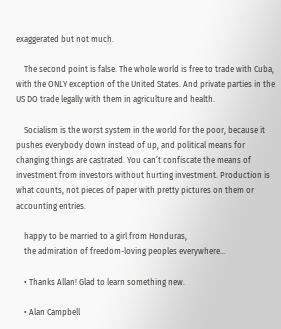exaggerated but not much.

    The second point is false. The whole world is free to trade with Cuba, with the ONLY exception of the United States. And private parties in the US DO trade legally with them in agriculture and health.

    Socialism is the worst system in the world for the poor, because it pushes everybody down instead of up, and political means for changing things are castrated. You can’t confiscate the means of investment from investors without hurting investment. Production is what counts, not pieces of paper with pretty pictures on them or accounting entries.

    happy to be married to a girl from Honduras,
    the admiration of freedom-loving peoples everywhere…

    • Thanks Allan! Glad to learn something new.

    • Alan Campbell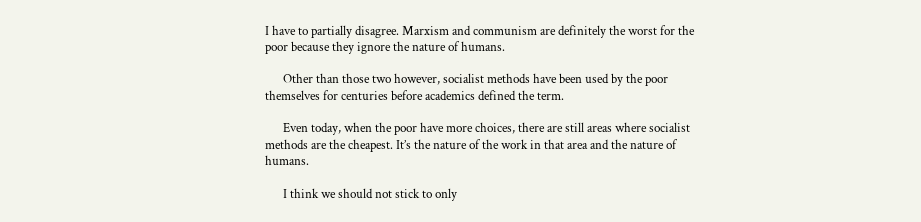I have to partially disagree. Marxism and communism are definitely the worst for the poor because they ignore the nature of humans.

      Other than those two however, socialist methods have been used by the poor themselves for centuries before academics defined the term.

      Even today, when the poor have more choices, there are still areas where socialist methods are the cheapest. It’s the nature of the work in that area and the nature of humans.

      I think we should not stick to only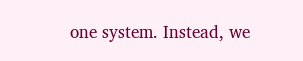one system. Instead, we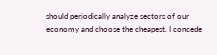should periodically analyze sectors of our economy and choose the cheapest. I concede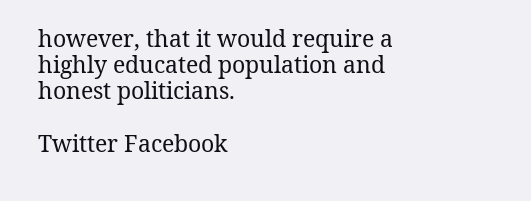however, that it would require a highly educated population and honest politicians.

Twitter Facebook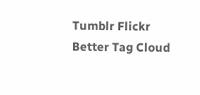Tumblr Flickr
Better Tag Cloud